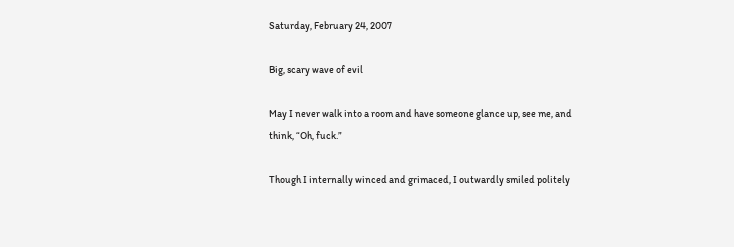Saturday, February 24, 2007

Big, scary wave of evil

May I never walk into a room and have someone glance up, see me, and think, “Oh, fuck.”

Though I internally winced and grimaced, I outwardly smiled politely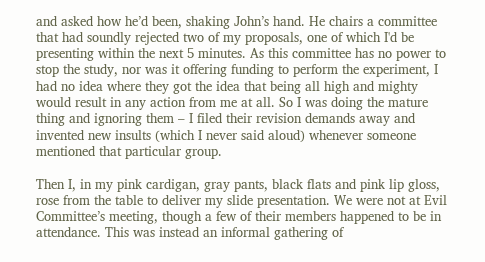and asked how he’d been, shaking John’s hand. He chairs a committee that had soundly rejected two of my proposals, one of which I'd be presenting within the next 5 minutes. As this committee has no power to stop the study, nor was it offering funding to perform the experiment, I had no idea where they got the idea that being all high and mighty would result in any action from me at all. So I was doing the mature thing and ignoring them – I filed their revision demands away and invented new insults (which I never said aloud) whenever someone mentioned that particular group.

Then I, in my pink cardigan, gray pants, black flats and pink lip gloss, rose from the table to deliver my slide presentation. We were not at Evil Committee’s meeting, though a few of their members happened to be in attendance. This was instead an informal gathering of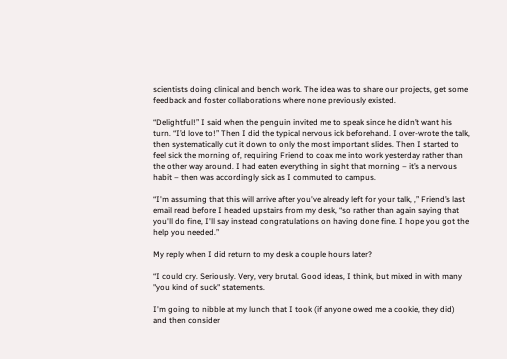scientists doing clinical and bench work. The idea was to share our projects, get some feedback and foster collaborations where none previously existed.

“Delightful!” I said when the penguin invited me to speak since he didn’t want his turn. “I’d love to!” Then I did the typical nervous ick beforehand. I over-wrote the talk, then systematically cut it down to only the most important slides. Then I started to feel sick the morning of, requiring Friend to coax me into work yesterday rather than the other way around. I had eaten everything in sight that morning – it’s a nervous habit – then was accordingly sick as I commuted to campus.

“I'm assuming that this will arrive after you've already left for your talk, ,” Friend’s last email read before I headed upstairs from my desk, “so rather than again saying that you'll do fine, I'll say instead congratulations on having done fine. I hope you got the help you needed.”

My reply when I did return to my desk a couple hours later?

“I could cry. Seriously. Very, very brutal. Good ideas, I think, but mixed in with many "you kind of suck" statements.

I'm going to nibble at my lunch that I took (if anyone owed me a cookie, they did) and then consider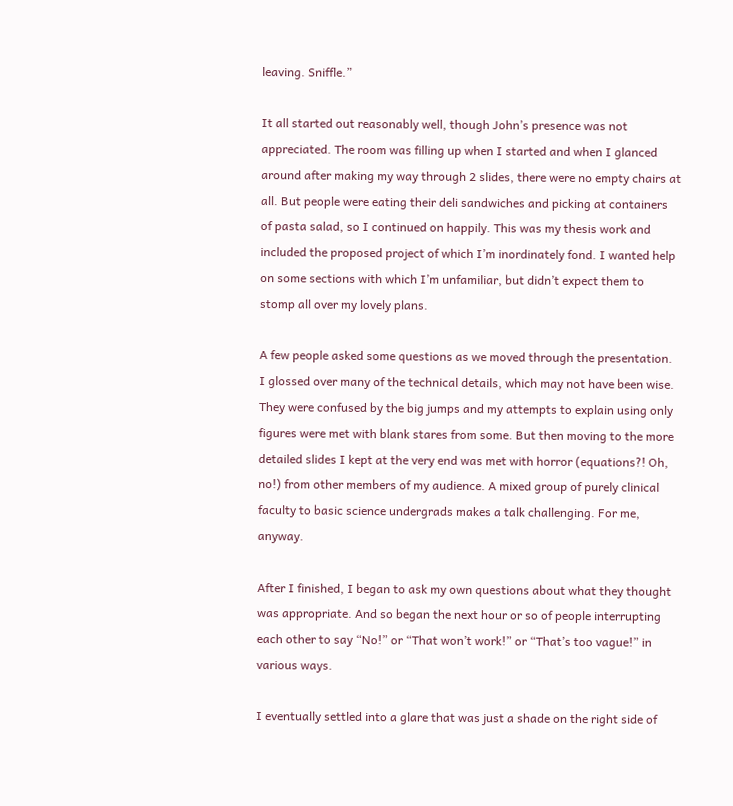leaving. Sniffle.”

It all started out reasonably well, though John’s presence was not appreciated. The room was filling up when I started and when I glanced around after making my way through 2 slides, there were no empty chairs at all. But people were eating their deli sandwiches and picking at containers of pasta salad, so I continued on happily. This was my thesis work and included the proposed project of which I’m inordinately fond. I wanted help on some sections with which I’m unfamiliar, but didn’t expect them to stomp all over my lovely plans.

A few people asked some questions as we moved through the presentation. I glossed over many of the technical details, which may not have been wise. They were confused by the big jumps and my attempts to explain using only figures were met with blank stares from some. But then moving to the more detailed slides I kept at the very end was met with horror (equations?! Oh, no!) from other members of my audience. A mixed group of purely clinical faculty to basic science undergrads makes a talk challenging. For me, anyway.

After I finished, I began to ask my own questions about what they thought was appropriate. And so began the next hour or so of people interrupting each other to say “No!” or “That won’t work!” or “That’s too vague!” in various ways.

I eventually settled into a glare that was just a shade on the right side of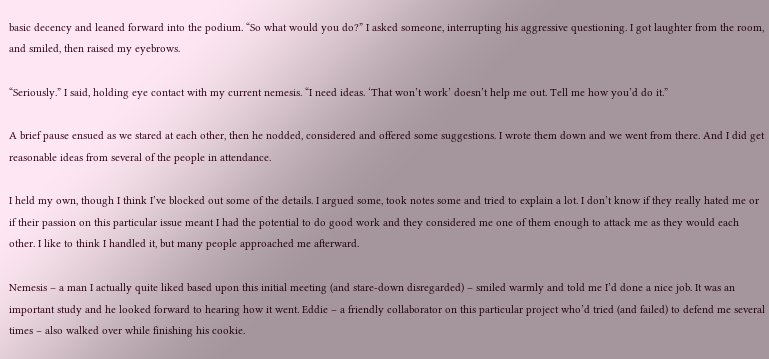basic decency and leaned forward into the podium. “So what would you do?” I asked someone, interrupting his aggressive questioning. I got laughter from the room, and smiled, then raised my eyebrows.

“Seriously.” I said, holding eye contact with my current nemesis. “I need ideas. ‘That won’t work’ doesn’t help me out. Tell me how you’d do it.”

A brief pause ensued as we stared at each other, then he nodded, considered and offered some suggestions. I wrote them down and we went from there. And I did get reasonable ideas from several of the people in attendance.

I held my own, though I think I’ve blocked out some of the details. I argued some, took notes some and tried to explain a lot. I don’t know if they really hated me or if their passion on this particular issue meant I had the potential to do good work and they considered me one of them enough to attack me as they would each other. I like to think I handled it, but many people approached me afterward.

Nemesis – a man I actually quite liked based upon this initial meeting (and stare-down disregarded) – smiled warmly and told me I’d done a nice job. It was an important study and he looked forward to hearing how it went. Eddie – a friendly collaborator on this particular project who’d tried (and failed) to defend me several times – also walked over while finishing his cookie.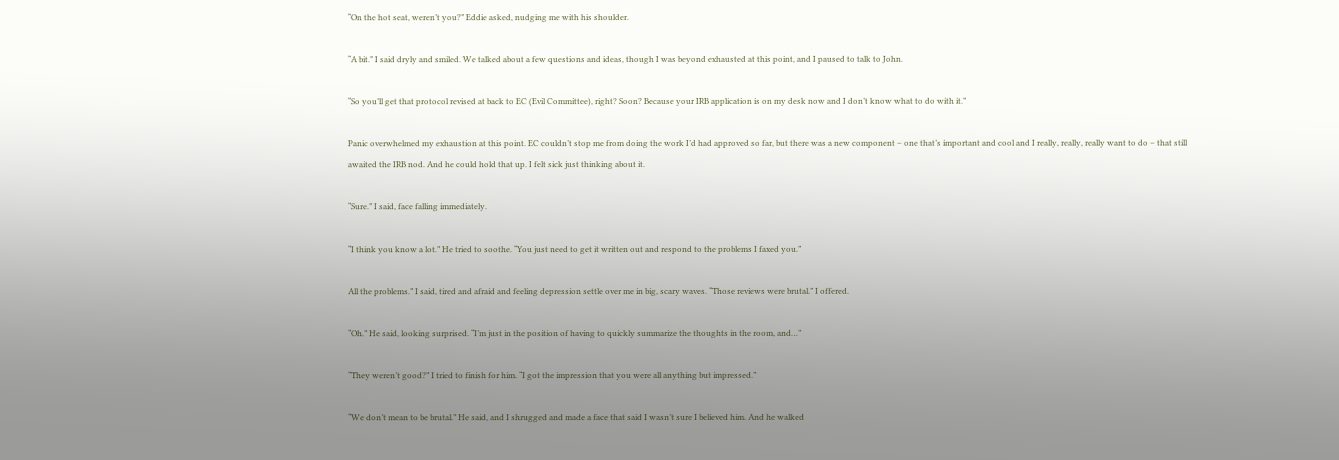“On the hot seat, weren’t you?” Eddie asked, nudging me with his shoulder.

“A bit.” I said dryly and smiled. We talked about a few questions and ideas, though I was beyond exhausted at this point, and I paused to talk to John.

“So you’ll get that protocol revised at back to EC (Evil Committee), right? Soon? Because your IRB application is on my desk now and I don’t know what to do with it.”

Panic overwhelmed my exhaustion at this point. EC couldn’t stop me from doing the work I’d had approved so far, but there was a new component – one that’s important and cool and I really, really, really want to do – that still awaited the IRB nod. And he could hold that up. I felt sick just thinking about it.

“Sure.” I said, face falling immediately.

“I think you know a lot.” He tried to soothe. “You just need to get it written out and respond to the problems I faxed you.”

All the problems.” I said, tired and afraid and feeling depression settle over me in big, scary waves. “Those reviews were brutal.” I offered.

“Oh.” He said, looking surprised. “I’m just in the position of having to quickly summarize the thoughts in the room, and…”

“They weren’t good?” I tried to finish for him. “I got the impression that you were all anything but impressed.”

“We don’t mean to be brutal.” He said, and I shrugged and made a face that said I wasn’t sure I believed him. And he walked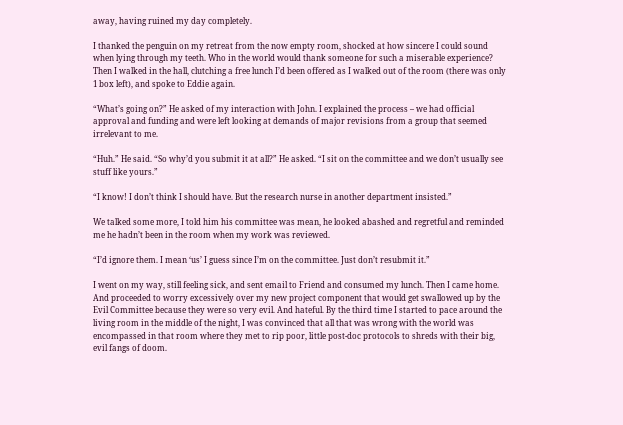away, having ruined my day completely.

I thanked the penguin on my retreat from the now empty room, shocked at how sincere I could sound when lying through my teeth. Who in the world would thank someone for such a miserable experience? Then I walked in the hall, clutching a free lunch I’d been offered as I walked out of the room (there was only 1 box left), and spoke to Eddie again.

“What’s going on?” He asked of my interaction with John. I explained the process – we had official approval and funding and were left looking at demands of major revisions from a group that seemed irrelevant to me.

“Huh.” He said. “So why’d you submit it at all?” He asked. “I sit on the committee and we don’t usually see stuff like yours.”

“I know! I don’t think I should have. But the research nurse in another department insisted.”

We talked some more, I told him his committee was mean, he looked abashed and regretful and reminded me he hadn’t been in the room when my work was reviewed.

“I’d ignore them. I mean ‘us’ I guess since I’m on the committee. Just don’t resubmit it.”

I went on my way, still feeling sick, and sent email to Friend and consumed my lunch. Then I came home. And proceeded to worry excessively over my new project component that would get swallowed up by the Evil Committee because they were so very evil. And hateful. By the third time I started to pace around the living room in the middle of the night, I was convinced that all that was wrong with the world was encompassed in that room where they met to rip poor, little post-doc protocols to shreds with their big, evil fangs of doom.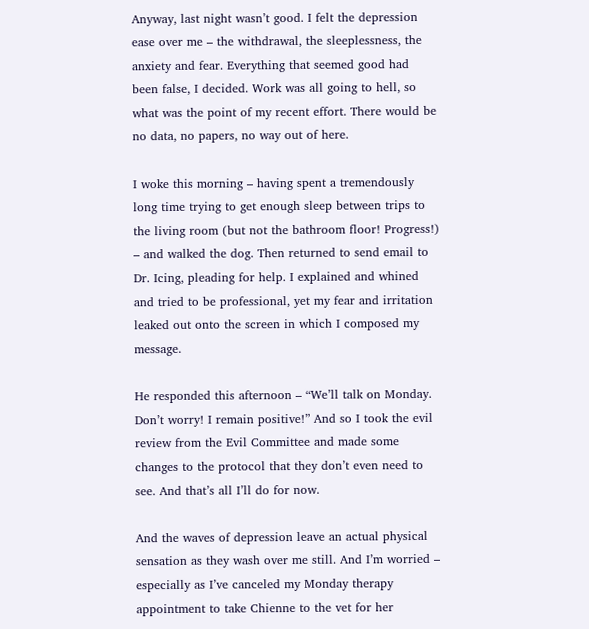Anyway, last night wasn’t good. I felt the depression ease over me – the withdrawal, the sleeplessness, the anxiety and fear. Everything that seemed good had been false, I decided. Work was all going to hell, so what was the point of my recent effort. There would be no data, no papers, no way out of here.

I woke this morning – having spent a tremendously long time trying to get enough sleep between trips to the living room (but not the bathroom floor! Progress!) – and walked the dog. Then returned to send email to Dr. Icing, pleading for help. I explained and whined and tried to be professional, yet my fear and irritation leaked out onto the screen in which I composed my message.

He responded this afternoon – “We’ll talk on Monday. Don’t worry! I remain positive!” And so I took the evil review from the Evil Committee and made some changes to the protocol that they don’t even need to see. And that’s all I’ll do for now.

And the waves of depression leave an actual physical sensation as they wash over me still. And I’m worried – especially as I’ve canceled my Monday therapy appointment to take Chienne to the vet for her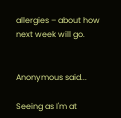allergies – about how next week will go.


Anonymous said...

Seeing as I'm at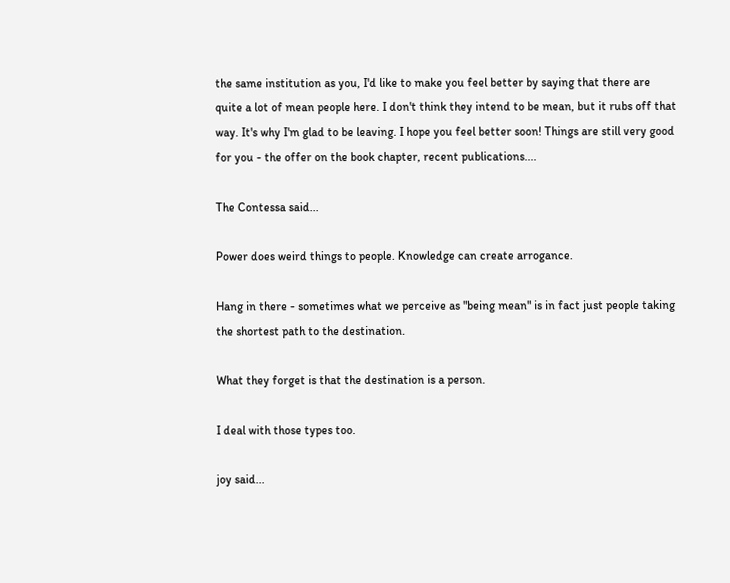the same institution as you, I'd like to make you feel better by saying that there are quite a lot of mean people here. I don't think they intend to be mean, but it rubs off that way. It's why I'm glad to be leaving. I hope you feel better soon! Things are still very good for you - the offer on the book chapter, recent publications....

The Contessa said...

Power does weird things to people. Knowledge can create arrogance.

Hang in there - sometimes what we perceive as "being mean" is in fact just people taking the shortest path to the destination.

What they forget is that the destination is a person.

I deal with those types too.

joy said...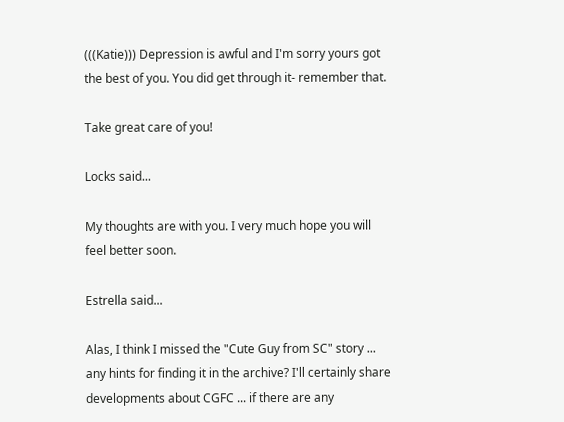(((Katie))) Depression is awful and I'm sorry yours got the best of you. You did get through it- remember that.

Take great care of you!

Locks said...

My thoughts are with you. I very much hope you will feel better soon.

Estrella said...

Alas, I think I missed the "Cute Guy from SC" story ... any hints for finding it in the archive? I'll certainly share developments about CGFC ... if there are any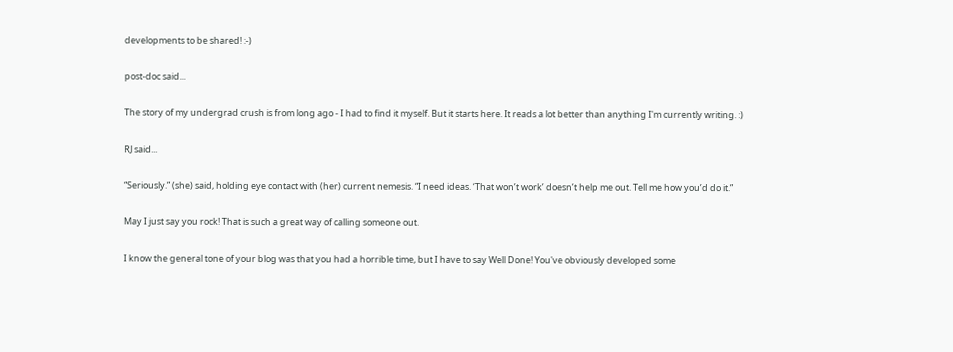developments to be shared! :-)

post-doc said...

The story of my undergrad crush is from long ago - I had to find it myself. But it starts here. It reads a lot better than anything I'm currently writing. :)

RJ said...

“Seriously.” (she) said, holding eye contact with (her) current nemesis. “I need ideas. ‘That won’t work’ doesn’t help me out. Tell me how you’d do it.”

May I just say you rock! That is such a great way of calling someone out.

I know the general tone of your blog was that you had a horrible time, but I have to say Well Done! You've obviously developed some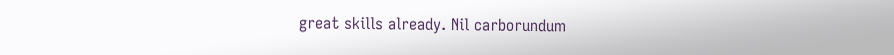great skills already. Nil carborundum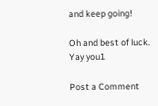and keep going!

Oh and best of luck.
Yay you1

Post a Comment